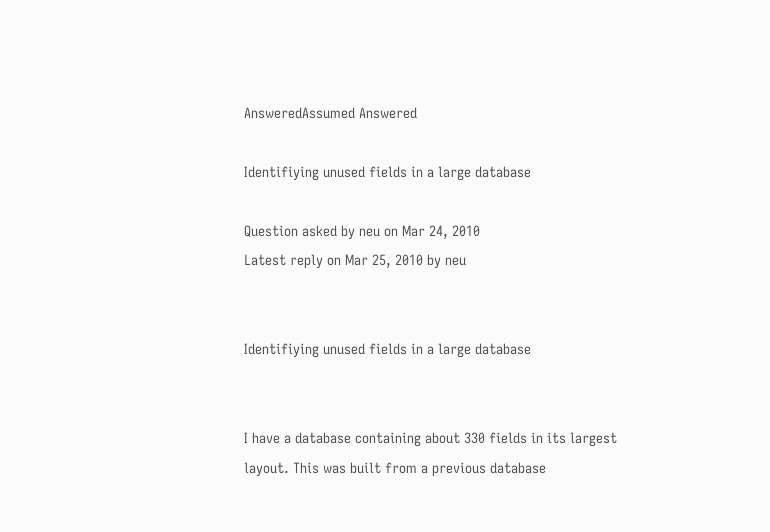AnsweredAssumed Answered

Identifiying unused fields in a large database

Question asked by neu on Mar 24, 2010
Latest reply on Mar 25, 2010 by neu


Identifiying unused fields in a large database


I have a database containing about 330 fields in its largest layout. This was built from a previous database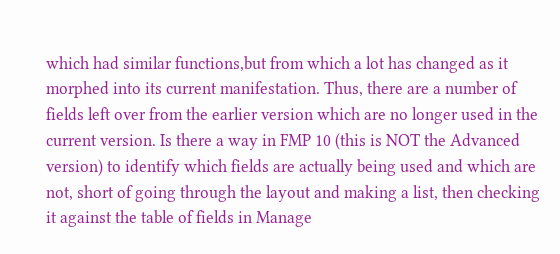which had similar functions,but from which a lot has changed as it morphed into its current manifestation. Thus, there are a number of fields left over from the earlier version which are no longer used in the current version. Is there a way in FMP 10 (this is NOT the Advanced version) to identify which fields are actually being used and which are not, short of going through the layout and making a list, then checking it against the table of fields in Manage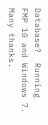Database?  Running FMP 10 and Windows 7. Many thanks.